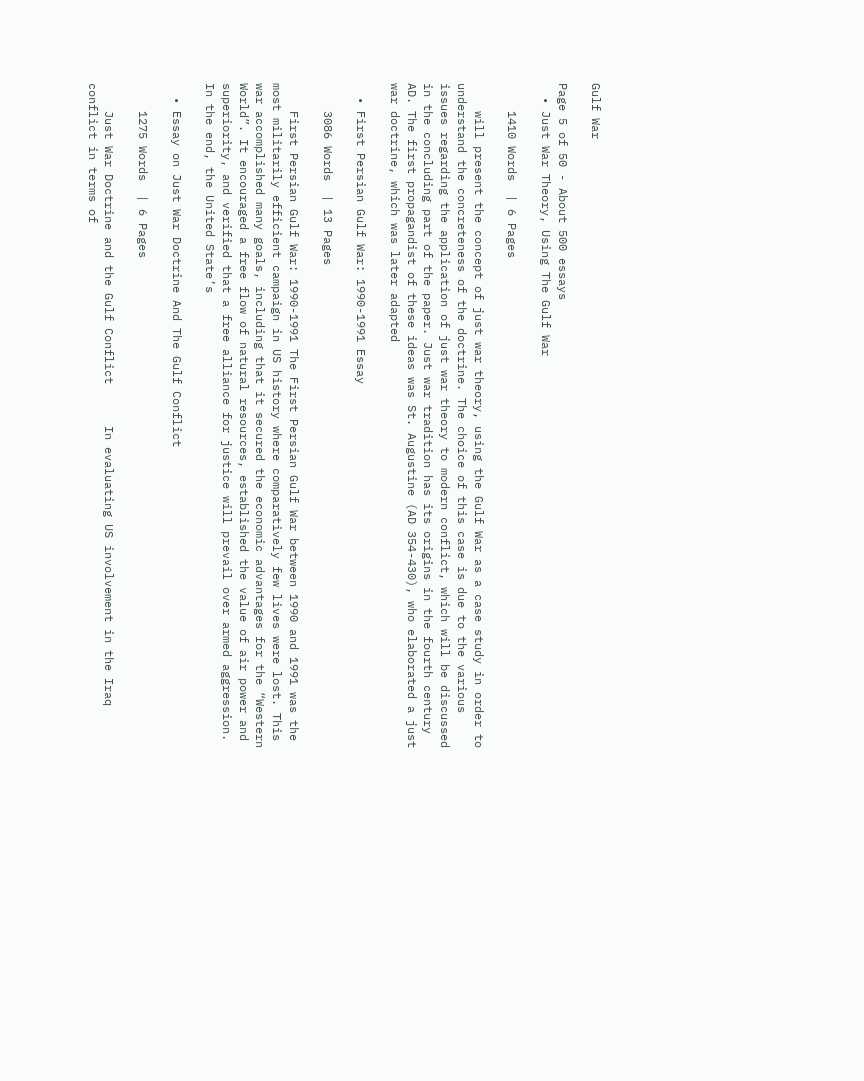Gulf War

Page 5 of 50 - About 500 essays
  • Just War Theory, Using The Gulf War

    1410 Words  | 6 Pages

    will present the concept of just war theory, using the Gulf War as a case study in order to understand the concreteness of the doctrine. The choice of this case is due to the various issues regarding the application of just war theory to modern conflict, which will be discussed in the concluding part of the paper. Just war tradition has its origins in the fourth century AD. The first propagandist of these ideas was St. Augustine (AD 354-430), who elaborated a just war doctrine, which was later adapted

  • First Persian Gulf War: 1990-1991 Essay

    3086 Words  | 13 Pages

    First Persian Gulf War: 1990-1991 The First Persian Gulf War between 1990 and 1991 was the most militarily efficient campaign in US history where comparatively few lives were lost. This war accomplished many goals, including that it secured the economic advantages for the “Western World”. It encouraged a free flow of natural resources, established the value of air power and superiority, and verified that a free alliance for justice will prevail over armed aggression. In the end, the United State’s

  • Essay on Just War Doctrine And The Gulf Conflict

    1275 Words  | 6 Pages

    Just War Doctrine and the Gulf Conflict      In evaluating US involvement in the Iraq conflict in terms of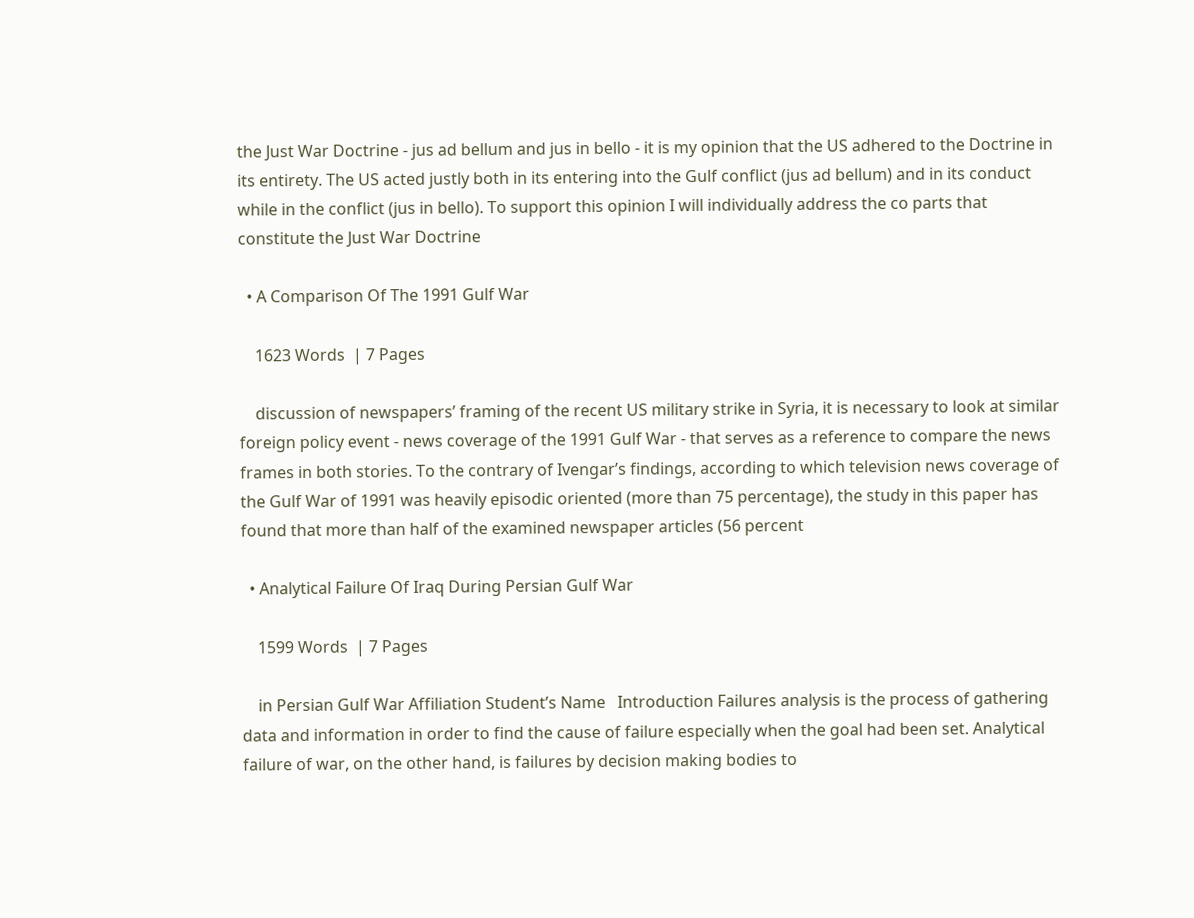the Just War Doctrine - jus ad bellum and jus in bello - it is my opinion that the US adhered to the Doctrine in its entirety. The US acted justly both in its entering into the Gulf conflict (jus ad bellum) and in its conduct while in the conflict (jus in bello). To support this opinion I will individually address the co parts that constitute the Just War Doctrine

  • A Comparison Of The 1991 Gulf War

    1623 Words  | 7 Pages

    discussion of newspapers’ framing of the recent US military strike in Syria, it is necessary to look at similar foreign policy event - news coverage of the 1991 Gulf War - that serves as a reference to compare the news frames in both stories. To the contrary of Ivengar’s findings, according to which television news coverage of the Gulf War of 1991 was heavily episodic oriented (more than 75 percentage), the study in this paper has found that more than half of the examined newspaper articles (56 percent

  • Analytical Failure Of Iraq During Persian Gulf War

    1599 Words  | 7 Pages

    in Persian Gulf War Affiliation Student’s Name   Introduction Failures analysis is the process of gathering data and information in order to find the cause of failure especially when the goal had been set. Analytical failure of war, on the other hand, is failures by decision making bodies to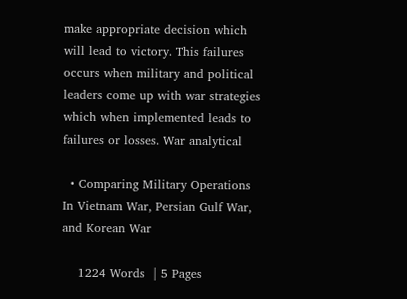make appropriate decision which will lead to victory. This failures occurs when military and political leaders come up with war strategies which when implemented leads to failures or losses. War analytical

  • Comparing Military Operations In Vietnam War, Persian Gulf War, and Korean War

    1224 Words  | 5 Pages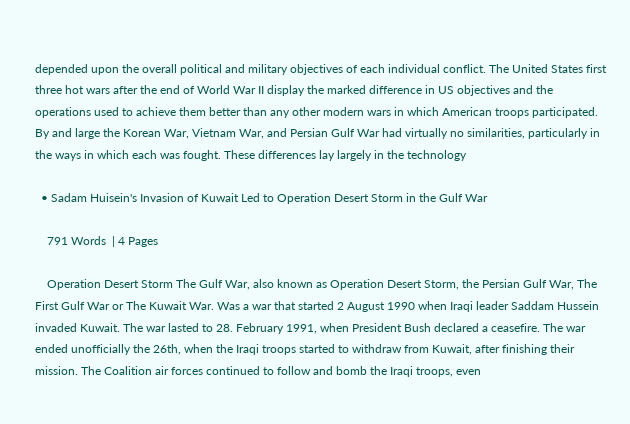depended upon the overall political and military objectives of each individual conflict. The United States first three hot wars after the end of World War II display the marked difference in US objectives and the operations used to achieve them better than any other modern wars in which American troops participated. By and large the Korean War, Vietnam War, and Persian Gulf War had virtually no similarities, particularly in the ways in which each was fought. These differences lay largely in the technology

  • Sadam Huisein's Invasion of Kuwait Led to Operation Desert Storm in the Gulf War

    791 Words  | 4 Pages

    Operation Desert Storm The Gulf War, also known as Operation Desert Storm, the Persian Gulf War, The First Gulf War or The Kuwait War. Was a war that started 2 August 1990 when Iraqi leader Saddam Hussein invaded Kuwait. The war lasted to 28. February 1991, when President Bush declared a ceasefire. The war ended unofficially the 26th, when the Iraqi troops started to withdraw from Kuwait, after finishing their mission. The Coalition air forces continued to follow and bomb the Iraqi troops, even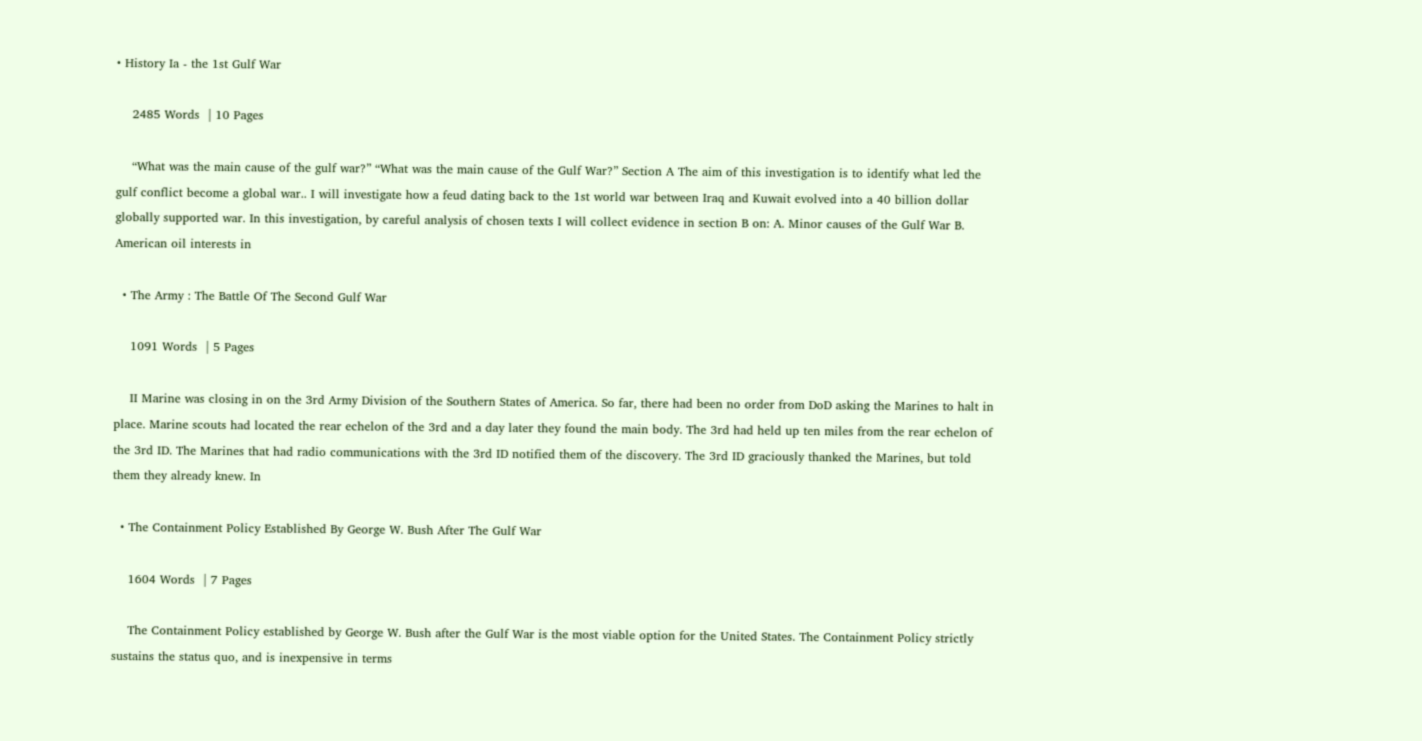• History Ia - the 1st Gulf War

    2485 Words  | 10 Pages

    “What was the main cause of the gulf war?” “What was the main cause of the Gulf War?” Section A The aim of this investigation is to identify what led the gulf conflict become a global war.. I will investigate how a feud dating back to the 1st world war between Iraq and Kuwait evolved into a 40 billion dollar globally supported war. In this investigation, by careful analysis of chosen texts I will collect evidence in section B on: A. Minor causes of the Gulf War B. American oil interests in

  • The Army : The Battle Of The Second Gulf War

    1091 Words  | 5 Pages

    II Marine was closing in on the 3rd Army Division of the Southern States of America. So far, there had been no order from DoD asking the Marines to halt in place. Marine scouts had located the rear echelon of the 3rd and a day later they found the main body. The 3rd had held up ten miles from the rear echelon of the 3rd ID. The Marines that had radio communications with the 3rd ID notified them of the discovery. The 3rd ID graciously thanked the Marines, but told them they already knew. In

  • The Containment Policy Established By George W. Bush After The Gulf War

    1604 Words  | 7 Pages

    The Containment Policy established by George W. Bush after the Gulf War is the most viable option for the United States. The Containment Policy strictly sustains the status quo, and is inexpensive in terms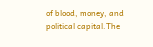of blood, money, and political capital.The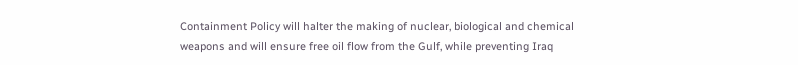Containment Policy will halter the making of nuclear, biological and chemical weapons and will ensure free oil flow from the Gulf, while preventing Iraq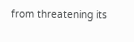from threatening its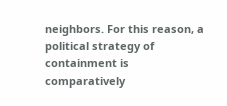neighbors. For this reason, a political strategy of containment is comparatively